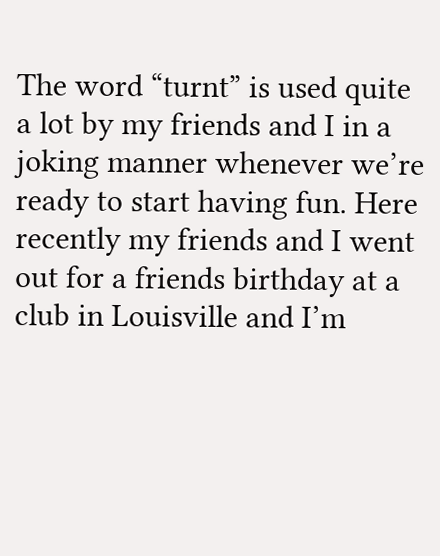The word “turnt” is used quite a lot by my friends and I in a joking manner whenever we’re ready to start having fun. Here recently my friends and I went out for a friends birthday at a club in Louisville and I’m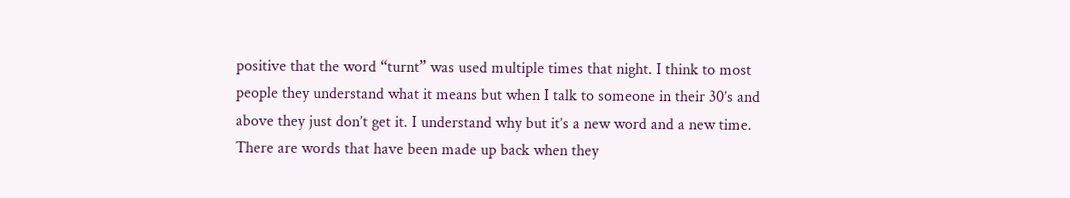positive that the word “turnt” was used multiple times that night. I think to most people they understand what it means but when I talk to someone in their 30’s and above they just don’t get it. I understand why but it’s a new word and a new time. There are words that have been made up back when they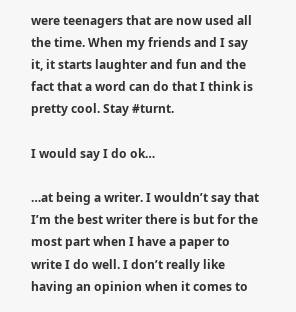were teenagers that are now used all the time. When my friends and I say it, it starts laughter and fun and the fact that a word can do that I think is pretty cool. Stay #turnt.

I would say I do ok…

…at being a writer. I wouldn’t say that I’m the best writer there is but for the most part when I have a paper to write I do well. I don’t really like having an opinion when it comes to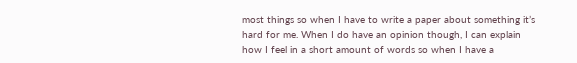most things so when I have to write a paper about something it’s hard for me. When I do have an opinion though, I can explain how I feel in a short amount of words so when I have a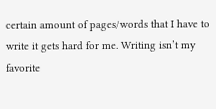certain amount of pages/words that I have to write it gets hard for me. Writing isn’t my favorite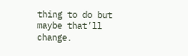thing to do but maybe that’ll change.